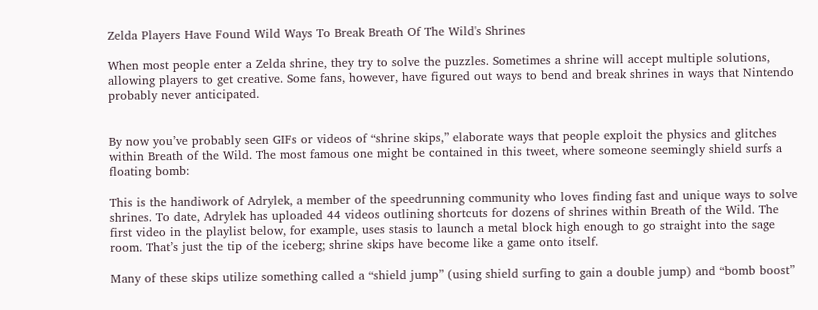Zelda Players Have Found Wild Ways To Break Breath Of The Wild's Shrines

When most people enter a Zelda shrine, they try to solve the puzzles. Sometimes a shrine will accept multiple solutions, allowing players to get creative. Some fans, however, have figured out ways to bend and break shrines in ways that Nintendo probably never anticipated.


By now you’ve probably seen GIFs or videos of “shrine skips,” elaborate ways that people exploit the physics and glitches within Breath of the Wild. The most famous one might be contained in this tweet, where someone seemingly shield surfs a floating bomb:

This is the handiwork of Adrylek, a member of the speedrunning community who loves finding fast and unique ways to solve shrines. To date, Adrylek has uploaded 44 videos outlining shortcuts for dozens of shrines within Breath of the Wild. The first video in the playlist below, for example, uses stasis to launch a metal block high enough to go straight into the sage room. That’s just the tip of the iceberg; shrine skips have become like a game onto itself.

Many of these skips utilize something called a “shield jump” (using shield surfing to gain a double jump) and “bomb boost”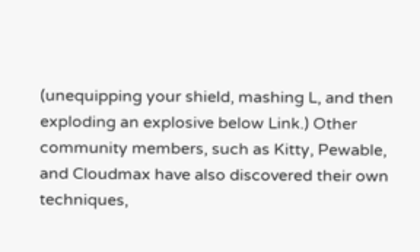(unequipping your shield, mashing L, and then exploding an explosive below Link.) Other community members, such as Kitty, Pewable, and Cloudmax have also discovered their own techniques,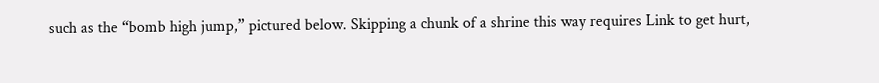such as the “bomb high jump,” pictured below. Skipping a chunk of a shrine this way requires Link to get hurt,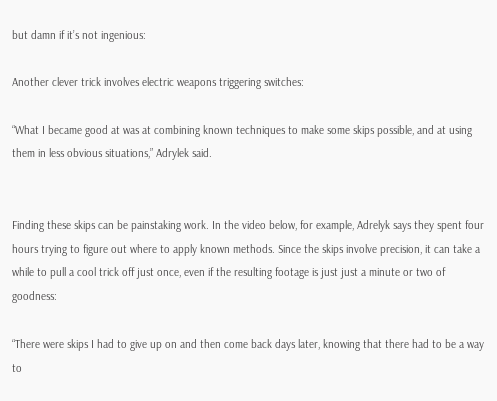but damn if it’s not ingenious:

Another clever trick involves electric weapons triggering switches:

“What I became good at was at combining known techniques to make some skips possible, and at using them in less obvious situations,” Adrylek said.


Finding these skips can be painstaking work. In the video below, for example, Adrelyk says they spent four hours trying to figure out where to apply known methods. Since the skips involve precision, it can take a while to pull a cool trick off just once, even if the resulting footage is just just a minute or two of goodness:

“There were skips I had to give up on and then come back days later, knowing that there had to be a way to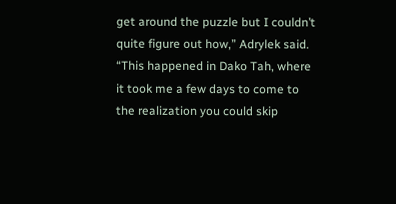get around the puzzle but I couldn’t quite figure out how,” Adrylek said. “This happened in Dako Tah, where it took me a few days to come to the realization you could skip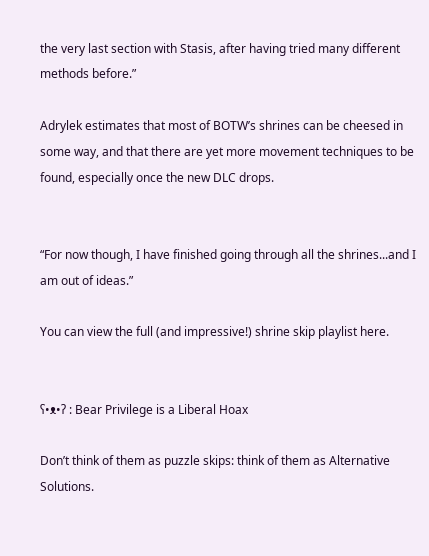the very last section with Stasis, after having tried many different methods before.”

Adrylek estimates that most of BOTW’s shrines can be cheesed in some way, and that there are yet more movement techniques to be found, especially once the new DLC drops.


“For now though, I have finished going through all the shrines...and I am out of ideas.”

You can view the full (and impressive!) shrine skip playlist here.


ʕ•ᴥ•ʔ : Bear Privilege is a Liberal Hoax

Don’t think of them as puzzle skips: think of them as Alternative Solutions.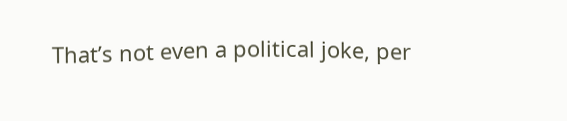That’s not even a political joke, per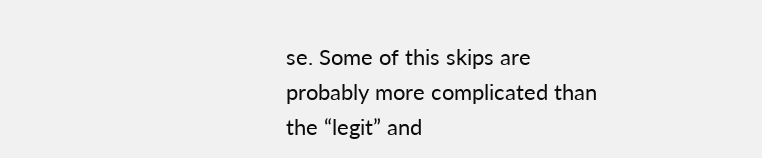se. Some of this skips are probably more complicated than the “legit” and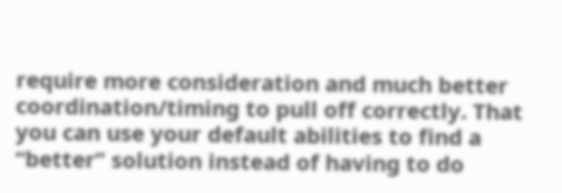require more consideration and much better coordination/timing to pull off correctly. That you can use your default abilities to find a “better” solution instead of having to do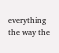everything the way the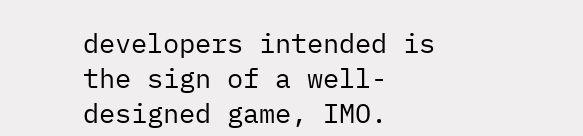developers intended is the sign of a well-designed game, IMO.